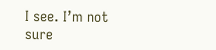I see. I’m not sure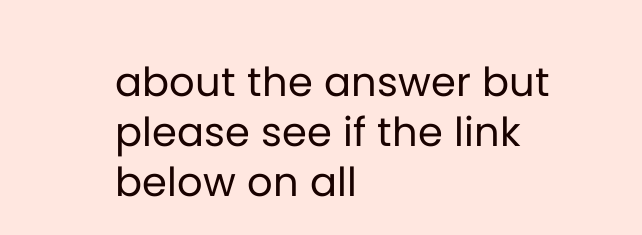about the answer but please see if the link below on all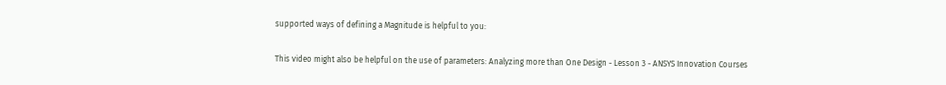supported ways of defining a Magnitude is helpful to you:

This video might also be helpful on the use of parameters: Analyzing more than One Design - Lesson 3 - ANSYS Innovation Courses